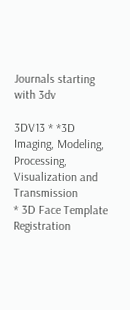Journals starting with 3dv

3DV13 * *3D Imaging, Modeling, Processing, Visualization and Transmission
* 3D Face Template Registration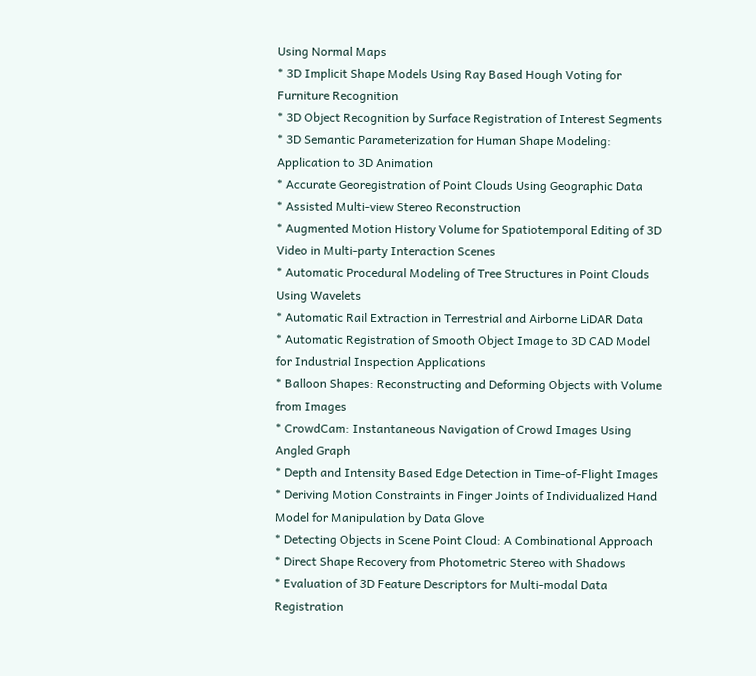Using Normal Maps
* 3D Implicit Shape Models Using Ray Based Hough Voting for Furniture Recognition
* 3D Object Recognition by Surface Registration of Interest Segments
* 3D Semantic Parameterization for Human Shape Modeling: Application to 3D Animation
* Accurate Georegistration of Point Clouds Using Geographic Data
* Assisted Multi-view Stereo Reconstruction
* Augmented Motion History Volume for Spatiotemporal Editing of 3D Video in Multi-party Interaction Scenes
* Automatic Procedural Modeling of Tree Structures in Point Clouds Using Wavelets
* Automatic Rail Extraction in Terrestrial and Airborne LiDAR Data
* Automatic Registration of Smooth Object Image to 3D CAD Model for Industrial Inspection Applications
* Balloon Shapes: Reconstructing and Deforming Objects with Volume from Images
* CrowdCam: Instantaneous Navigation of Crowd Images Using Angled Graph
* Depth and Intensity Based Edge Detection in Time-of-Flight Images
* Deriving Motion Constraints in Finger Joints of Individualized Hand Model for Manipulation by Data Glove
* Detecting Objects in Scene Point Cloud: A Combinational Approach
* Direct Shape Recovery from Photometric Stereo with Shadows
* Evaluation of 3D Feature Descriptors for Multi-modal Data Registration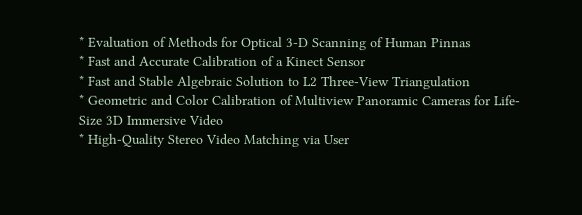* Evaluation of Methods for Optical 3-D Scanning of Human Pinnas
* Fast and Accurate Calibration of a Kinect Sensor
* Fast and Stable Algebraic Solution to L2 Three-View Triangulation
* Geometric and Color Calibration of Multiview Panoramic Cameras for Life-Size 3D Immersive Video
* High-Quality Stereo Video Matching via User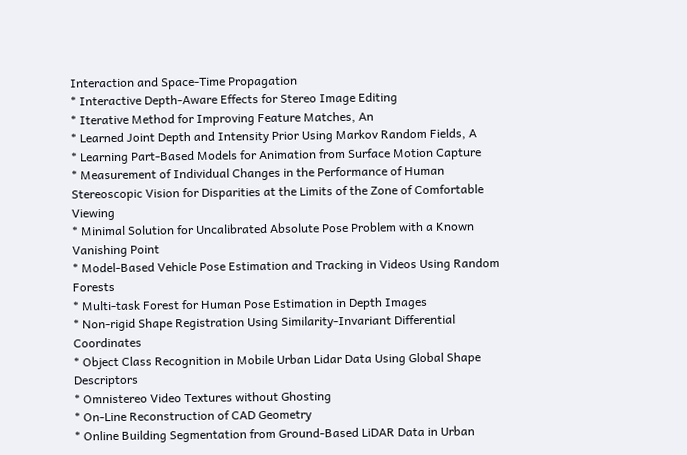Interaction and Space-Time Propagation
* Interactive Depth-Aware Effects for Stereo Image Editing
* Iterative Method for Improving Feature Matches, An
* Learned Joint Depth and Intensity Prior Using Markov Random Fields, A
* Learning Part-Based Models for Animation from Surface Motion Capture
* Measurement of Individual Changes in the Performance of Human Stereoscopic Vision for Disparities at the Limits of the Zone of Comfortable Viewing
* Minimal Solution for Uncalibrated Absolute Pose Problem with a Known Vanishing Point
* Model-Based Vehicle Pose Estimation and Tracking in Videos Using Random Forests
* Multi-task Forest for Human Pose Estimation in Depth Images
* Non-rigid Shape Registration Using Similarity-Invariant Differential Coordinates
* Object Class Recognition in Mobile Urban Lidar Data Using Global Shape Descriptors
* Omnistereo Video Textures without Ghosting
* On-Line Reconstruction of CAD Geometry
* Online Building Segmentation from Ground-Based LiDAR Data in Urban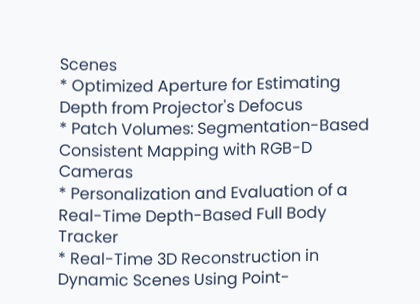Scenes
* Optimized Aperture for Estimating Depth from Projector's Defocus
* Patch Volumes: Segmentation-Based Consistent Mapping with RGB-D Cameras
* Personalization and Evaluation of a Real-Time Depth-Based Full Body Tracker
* Real-Time 3D Reconstruction in Dynamic Scenes Using Point-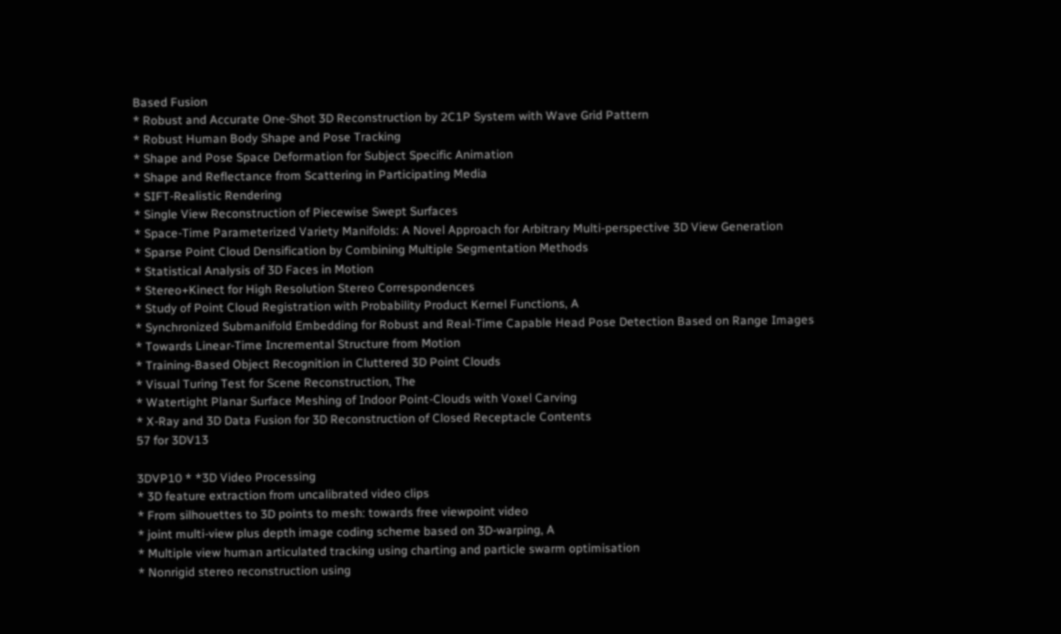Based Fusion
* Robust and Accurate One-Shot 3D Reconstruction by 2C1P System with Wave Grid Pattern
* Robust Human Body Shape and Pose Tracking
* Shape and Pose Space Deformation for Subject Specific Animation
* Shape and Reflectance from Scattering in Participating Media
* SIFT-Realistic Rendering
* Single View Reconstruction of Piecewise Swept Surfaces
* Space-Time Parameterized Variety Manifolds: A Novel Approach for Arbitrary Multi-perspective 3D View Generation
* Sparse Point Cloud Densification by Combining Multiple Segmentation Methods
* Statistical Analysis of 3D Faces in Motion
* Stereo+Kinect for High Resolution Stereo Correspondences
* Study of Point Cloud Registration with Probability Product Kernel Functions, A
* Synchronized Submanifold Embedding for Robust and Real-Time Capable Head Pose Detection Based on Range Images
* Towards Linear-Time Incremental Structure from Motion
* Training-Based Object Recognition in Cluttered 3D Point Clouds
* Visual Turing Test for Scene Reconstruction, The
* Watertight Planar Surface Meshing of Indoor Point-Clouds with Voxel Carving
* X-Ray and 3D Data Fusion for 3D Reconstruction of Closed Receptacle Contents
57 for 3DV13

3DVP10 * *3D Video Processing
* 3D feature extraction from uncalibrated video clips
* From silhouettes to 3D points to mesh: towards free viewpoint video
* joint multi-view plus depth image coding scheme based on 3D-warping, A
* Multiple view human articulated tracking using charting and particle swarm optimisation
* Nonrigid stereo reconstruction using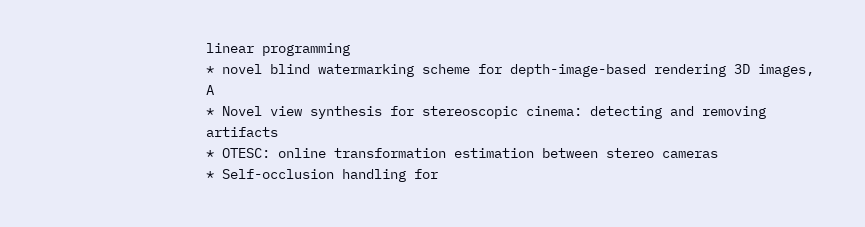linear programming
* novel blind watermarking scheme for depth-image-based rendering 3D images, A
* Novel view synthesis for stereoscopic cinema: detecting and removing artifacts
* OTESC: online transformation estimation between stereo cameras
* Self-occlusion handling for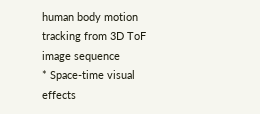human body motion tracking from 3D ToF image sequence
* Space-time visual effects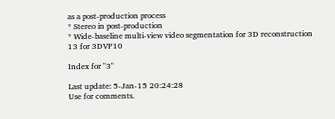as a post-production process
* Stereo in post-production
* Wide-baseline multi-view video segmentation for 3D reconstruction
13 for 3DVP10

Index for "3"

Last update: 5-Jan-15 20:24:28
Use for comments.